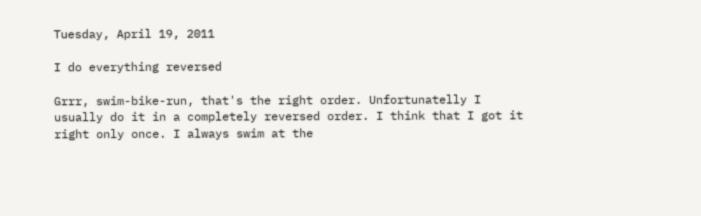Tuesday, April 19, 2011

I do everything reversed

Grrr, swim-bike-run, that's the right order. Unfortunatelly I usually do it in a completely reversed order. I think that I got it right only once. I always swim at the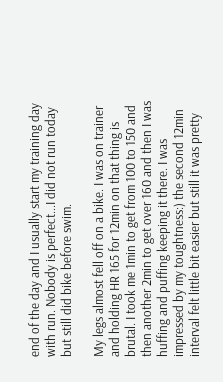end of the day and I usually start my training day with run. Nobody is perfect...I did not run today but still did bike before swim.

My legs almost fell off on a bike. I was on trainer and holding HR 165 for 12min on that thing is brutal. I took me 1min to get from 100 to 150 and then another 2min to get over 160 and then I was huffing and puffing keeping it there. I was impressed by my toughtness:) the second 12min interval felt little bit easier but still it was pretty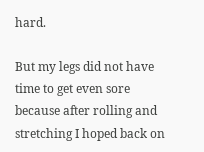hard.

But my legs did not have time to get even sore because after rolling and stretching I hoped back on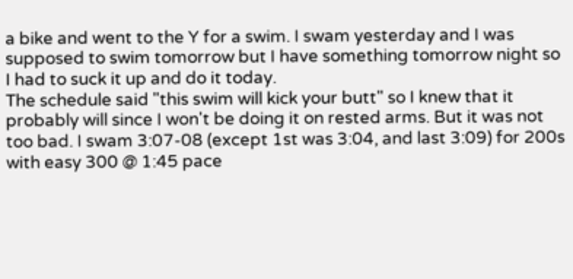a bike and went to the Y for a swim. I swam yesterday and I was supposed to swim tomorrow but I have something tomorrow night so I had to suck it up and do it today.
The schedule said "this swim will kick your butt" so I knew that it probably will since I won't be doing it on rested arms. But it was not too bad. I swam 3:07-08 (except 1st was 3:04, and last 3:09) for 200s with easy 300 @ 1:45 pace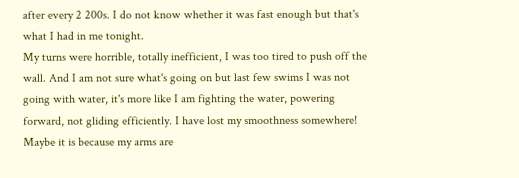after every 2 200s. I do not know whether it was fast enough but that's what I had in me tonight.
My turns were horrible, totally inefficient, I was too tired to push off the wall. And I am not sure what's going on but last few swims I was not going with water, it's more like I am fighting the water, powering forward, not gliding efficiently. I have lost my smoothness somewhere! Maybe it is because my arms are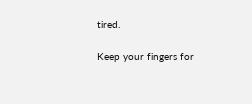tired.

Keep your fingers for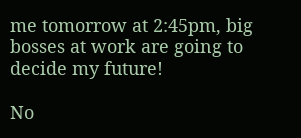me tomorrow at 2:45pm, big bosses at work are going to decide my future!

No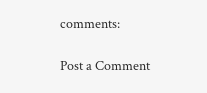comments:

Post a Comment